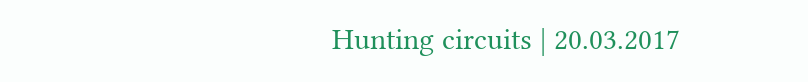Hunting circuits | 20.03.2017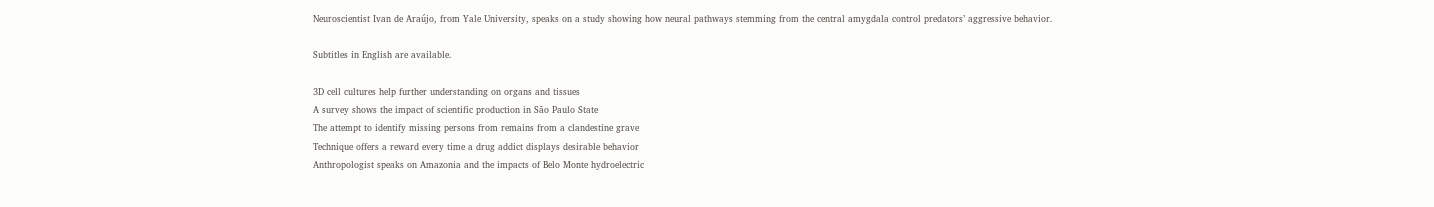Neuroscientist Ivan de Araújo, from Yale University, speaks on a study showing how neural pathways stemming from the central amygdala control predators’ aggressive behavior.

Subtitles in English are available.

3D cell cultures help further understanding on organs and tissues
A survey shows the impact of scientific production in São Paulo State
The attempt to identify missing persons from remains from a clandestine grave
Technique offers a reward every time a drug addict displays desirable behavior
Anthropologist speaks on Amazonia and the impacts of Belo Monte hydroelectric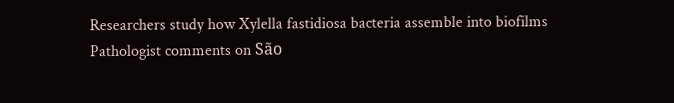Researchers study how Xylella fastidiosa bacteria assemble into biofilms
Pathologist comments on São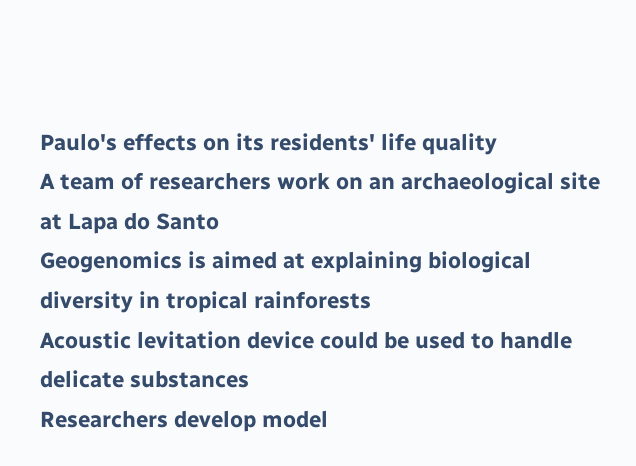Paulo's effects on its residents' life quality
A team of researchers work on an archaeological site at Lapa do Santo
Geogenomics is aimed at explaining biological diversity in tropical rainforests
Acoustic levitation device could be used to handle delicate substances
Researchers develop model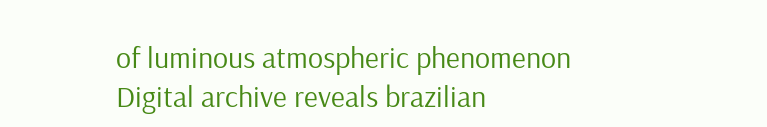of luminous atmospheric phenomenon
Digital archive reveals brazilian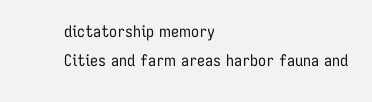dictatorship memory
Cities and farm areas harbor fauna and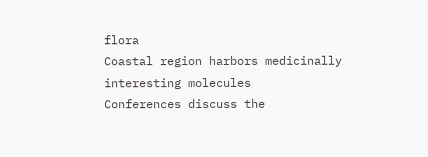flora
Coastal region harbors medicinally interesting molecules
Conferences discuss the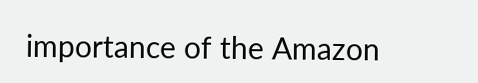importance of the Amazon